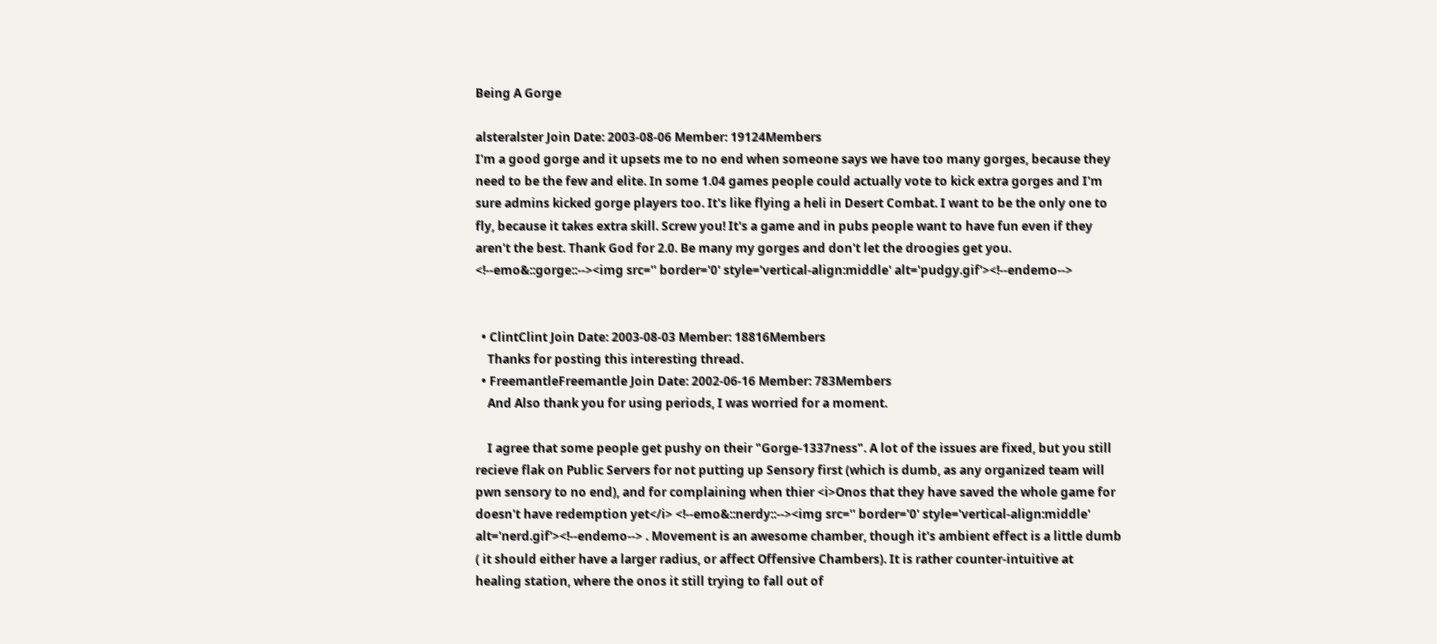Being A Gorge

alsteralster Join Date: 2003-08-06 Member: 19124Members
I'm a good gorge and it upsets me to no end when someone says we have too many gorges, because they need to be the few and elite. In some 1.04 games people could actually vote to kick extra gorges and I'm sure admins kicked gorge players too. It's like flying a heli in Desert Combat. I want to be the only one to fly, because it takes extra skill. Screw you! It's a game and in pubs people want to have fun even if they aren't the best. Thank God for 2.0. Be many my gorges and don't let the droogies get you. <!--emo&::gorge::--><img src='' border='0' style='vertical-align:middle' alt='pudgy.gif'><!--endemo-->


  • ClintClint Join Date: 2003-08-03 Member: 18816Members
    Thanks for posting this interesting thread.
  • FreemantleFreemantle Join Date: 2002-06-16 Member: 783Members
    And Also thank you for using periods, I was worried for a moment.

    I agree that some people get pushy on their "Gorge-1337ness". A lot of the issues are fixed, but you still recieve flak on Public Servers for not putting up Sensory first (which is dumb, as any organized team will pwn sensory to no end), and for complaining when thier <i>Onos that they have saved the whole game for doesn't have redemption yet</i> <!--emo&::nerdy::--><img src='' border='0' style='vertical-align:middle' alt='nerd.gif'><!--endemo--> . Movement is an awesome chamber, though it's ambient effect is a little dumb ( it should either have a larger radius, or affect Offensive Chambers). It is rather counter-intuitive at healing station, where the onos it still trying to fall out of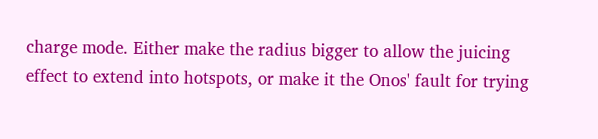charge mode. Either make the radius bigger to allow the juicing effect to extend into hotspots, or make it the Onos' fault for trying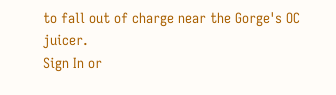to fall out of charge near the Gorge's OC juicer.
Sign In or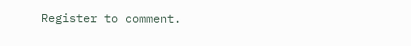Register to comment.